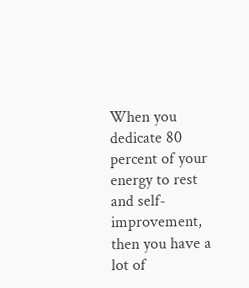When you dedicate 80 percent of your energy to rest and self-improvement, then you have a lot of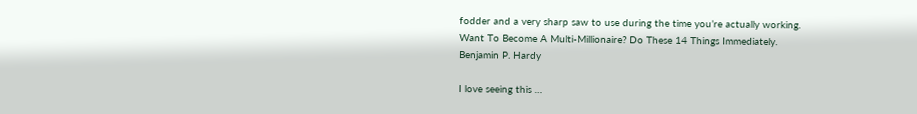fodder and a very sharp saw to use during the time you’re actually working.
Want To Become A Multi-Millionaire? Do These 14 Things Immediately.
Benjamin P. Hardy

I love seeing this …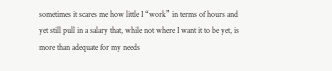sometimes it scares me how little I “work” in terms of hours and yet still pull in a salary that, while not where I want it to be yet, is more than adequate for my needs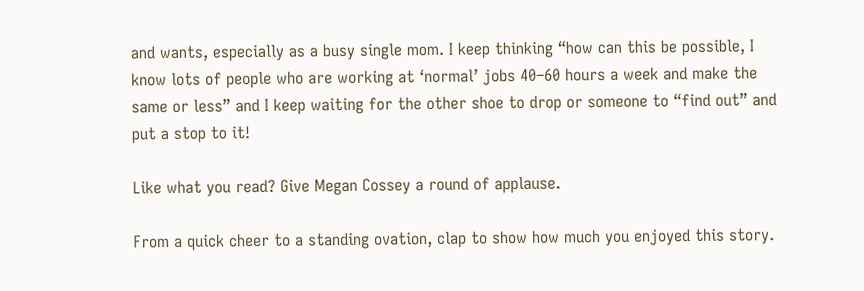and wants, especially as a busy single mom. I keep thinking “how can this be possible, I know lots of people who are working at ‘normal’ jobs 40–60 hours a week and make the same or less” and I keep waiting for the other shoe to drop or someone to “find out” and put a stop to it!

Like what you read? Give Megan Cossey a round of applause.

From a quick cheer to a standing ovation, clap to show how much you enjoyed this story.